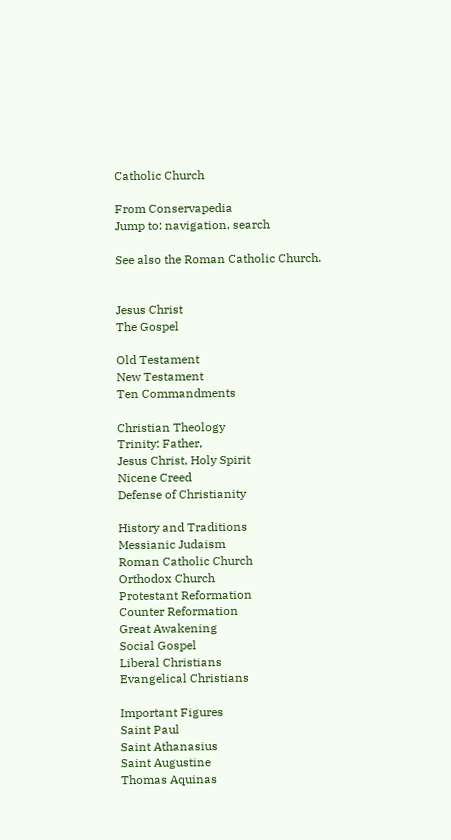Catholic Church

From Conservapedia
Jump to: navigation, search

See also the Roman Catholic Church.


Jesus Christ
The Gospel

Old Testament
New Testament
Ten Commandments

Christian Theology
Trinity: Father,
Jesus Christ, Holy Spirit
Nicene Creed
Defense of Christianity

History and Traditions
Messianic Judaism
Roman Catholic Church
Orthodox Church
Protestant Reformation
Counter Reformation
Great Awakening
Social Gospel
Liberal Christians
Evangelical Christians

Important Figures
Saint Paul
Saint Athanasius
Saint Augustine
Thomas Aquinas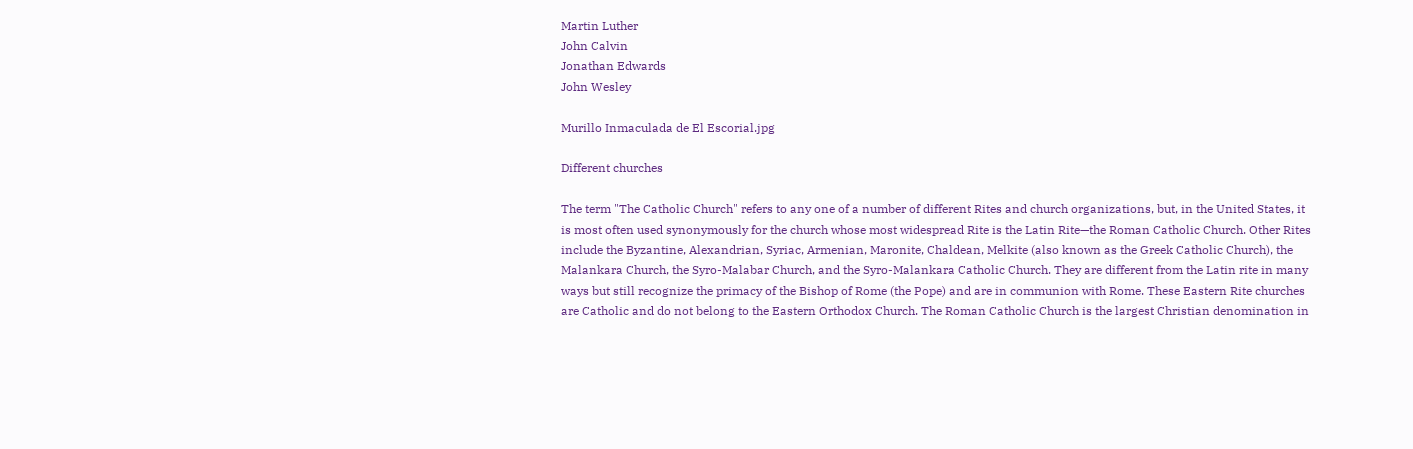Martin Luther
John Calvin
Jonathan Edwards
John Wesley

Murillo Inmaculada de El Escorial.jpg

Different churches

The term "The Catholic Church" refers to any one of a number of different Rites and church organizations, but, in the United States, it is most often used synonymously for the church whose most widespread Rite is the Latin Rite—the Roman Catholic Church. Other Rites include the Byzantine, Alexandrian, Syriac, Armenian, Maronite, Chaldean, Melkite (also known as the Greek Catholic Church), the Malankara Church, the Syro-Malabar Church, and the Syro-Malankara Catholic Church. They are different from the Latin rite in many ways but still recognize the primacy of the Bishop of Rome (the Pope) and are in communion with Rome. These Eastern Rite churches are Catholic and do not belong to the Eastern Orthodox Church. The Roman Catholic Church is the largest Christian denomination in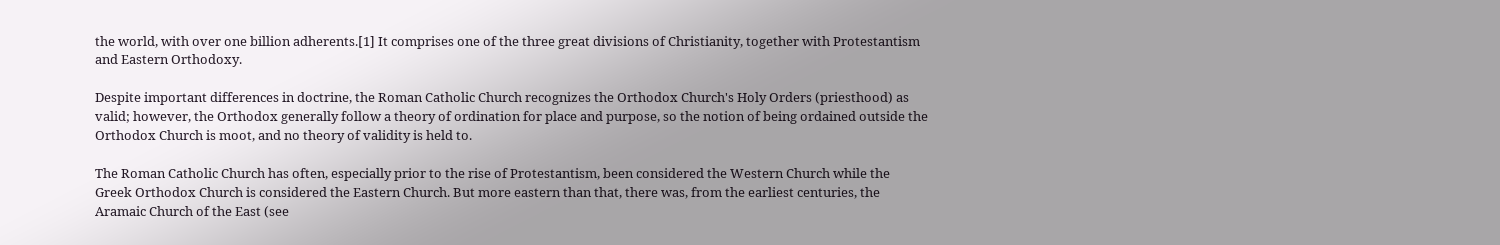the world, with over one billion adherents.[1] It comprises one of the three great divisions of Christianity, together with Protestantism and Eastern Orthodoxy.

Despite important differences in doctrine, the Roman Catholic Church recognizes the Orthodox Church's Holy Orders (priesthood) as valid; however, the Orthodox generally follow a theory of ordination for place and purpose, so the notion of being ordained outside the Orthodox Church is moot, and no theory of validity is held to.

The Roman Catholic Church has often, especially prior to the rise of Protestantism, been considered the Western Church while the Greek Orthodox Church is considered the Eastern Church. But more eastern than that, there was, from the earliest centuries, the Aramaic Church of the East (see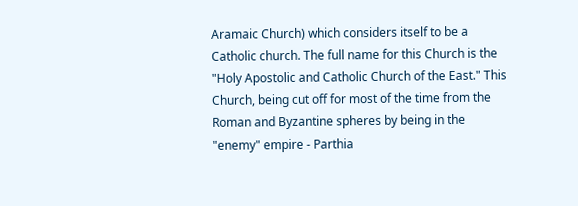Aramaic Church) which considers itself to be a Catholic church. The full name for this Church is the "Holy Apostolic and Catholic Church of the East." This Church, being cut off for most of the time from the Roman and Byzantine spheres by being in the "enemy" empire - Parthia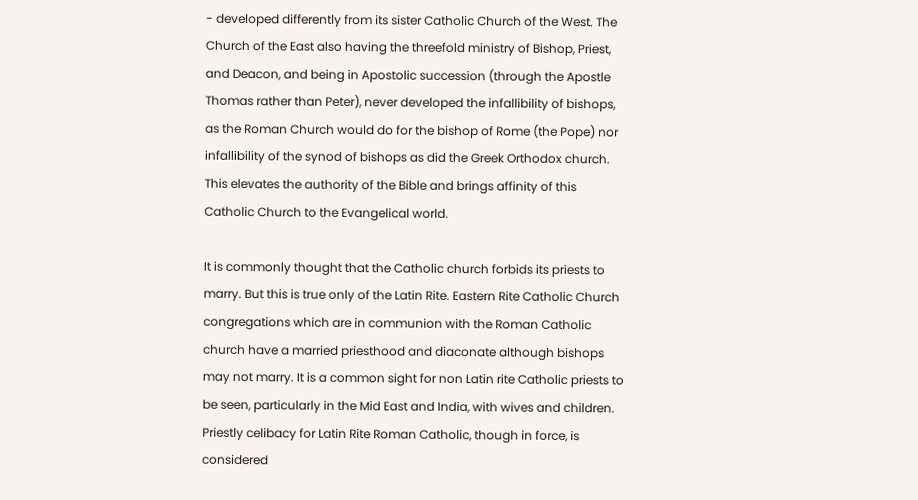- developed differently from its sister Catholic Church of the West. The Church of the East also having the threefold ministry of Bishop, Priest, and Deacon, and being in Apostolic succession (through the Apostle Thomas rather than Peter), never developed the infallibility of bishops, as the Roman Church would do for the bishop of Rome (the Pope) nor infallibility of the synod of bishops as did the Greek Orthodox church. This elevates the authority of the Bible and brings affinity of this Catholic Church to the Evangelical world.

It is commonly thought that the Catholic church forbids its priests to marry. But this is true only of the Latin Rite. Eastern Rite Catholic Church congregations which are in communion with the Roman Catholic church have a married priesthood and diaconate although bishops may not marry. It is a common sight for non Latin rite Catholic priests to be seen, particularly in the Mid East and India, with wives and children. Priestly celibacy for Latin Rite Roman Catholic, though in force, is considered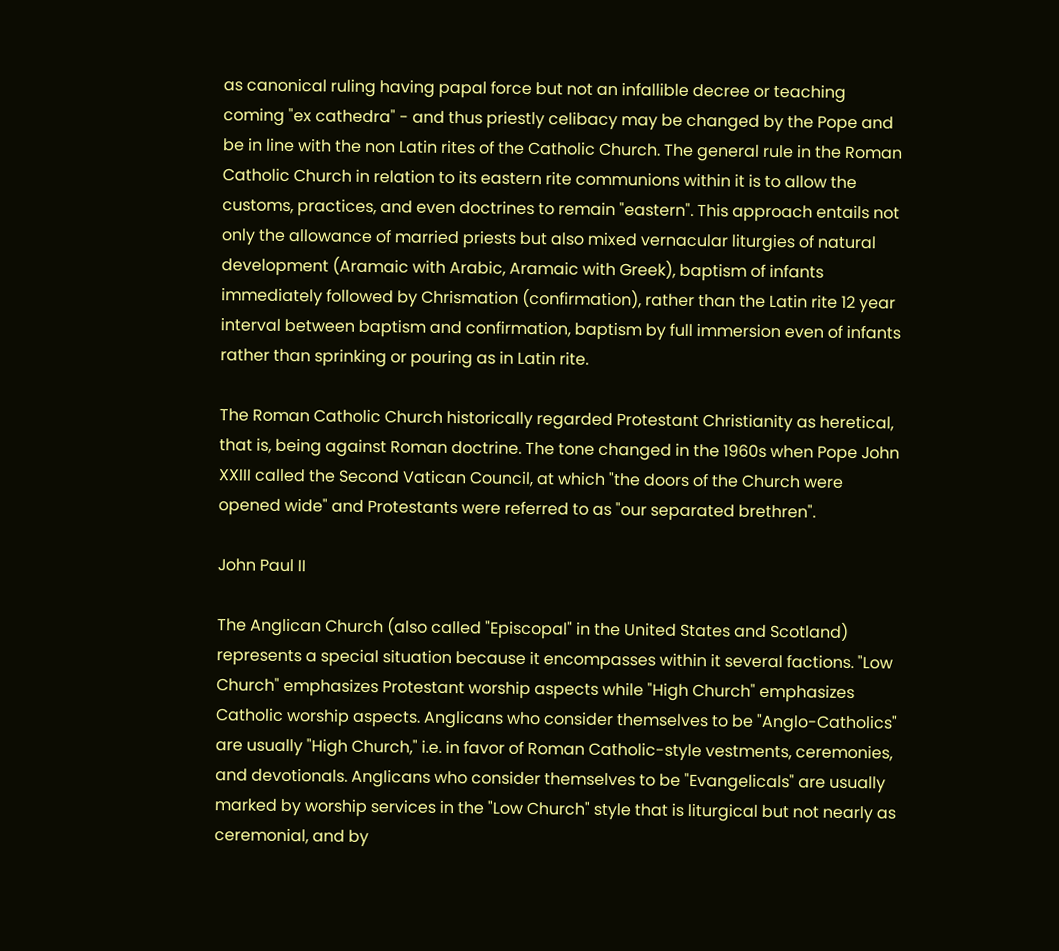as canonical ruling having papal force but not an infallible decree or teaching coming "ex cathedra" - and thus priestly celibacy may be changed by the Pope and be in line with the non Latin rites of the Catholic Church. The general rule in the Roman Catholic Church in relation to its eastern rite communions within it is to allow the customs, practices, and even doctrines to remain "eastern". This approach entails not only the allowance of married priests but also mixed vernacular liturgies of natural development (Aramaic with Arabic, Aramaic with Greek), baptism of infants immediately followed by Chrismation (confirmation), rather than the Latin rite 12 year interval between baptism and confirmation, baptism by full immersion even of infants rather than sprinking or pouring as in Latin rite.

The Roman Catholic Church historically regarded Protestant Christianity as heretical, that is, being against Roman doctrine. The tone changed in the 1960s when Pope John XXIII called the Second Vatican Council, at which "the doors of the Church were opened wide" and Protestants were referred to as "our separated brethren".

John Paul II

The Anglican Church (also called "Episcopal" in the United States and Scotland) represents a special situation because it encompasses within it several factions. "Low Church" emphasizes Protestant worship aspects while "High Church" emphasizes Catholic worship aspects. Anglicans who consider themselves to be "Anglo-Catholics" are usually "High Church," i.e. in favor of Roman Catholic-style vestments, ceremonies, and devotionals. Anglicans who consider themselves to be "Evangelicals" are usually marked by worship services in the "Low Church" style that is liturgical but not nearly as ceremonial, and by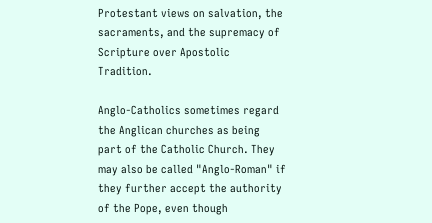Protestant views on salvation, the sacraments, and the supremacy of Scripture over Apostolic Tradition.

Anglo-Catholics sometimes regard the Anglican churches as being part of the Catholic Church. They may also be called "Anglo-Roman" if they further accept the authority of the Pope, even though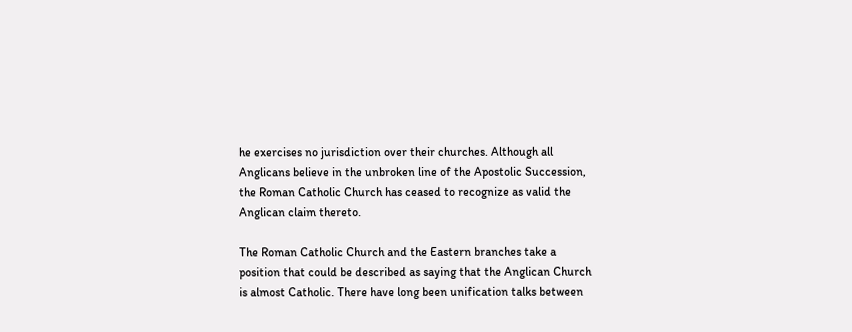he exercises no jurisdiction over their churches. Although all Anglicans believe in the unbroken line of the Apostolic Succession, the Roman Catholic Church has ceased to recognize as valid the Anglican claim thereto.

The Roman Catholic Church and the Eastern branches take a position that could be described as saying that the Anglican Church is almost Catholic. There have long been unification talks between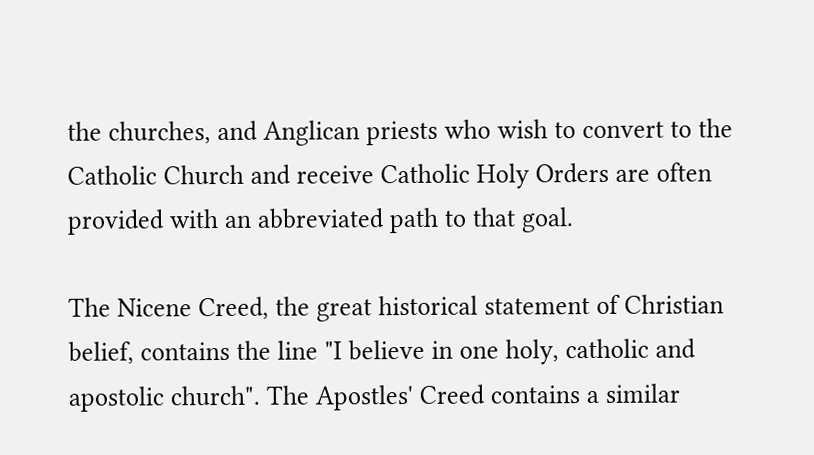the churches, and Anglican priests who wish to convert to the Catholic Church and receive Catholic Holy Orders are often provided with an abbreviated path to that goal.

The Nicene Creed, the great historical statement of Christian belief, contains the line "I believe in one holy, catholic and apostolic church". The Apostles' Creed contains a similar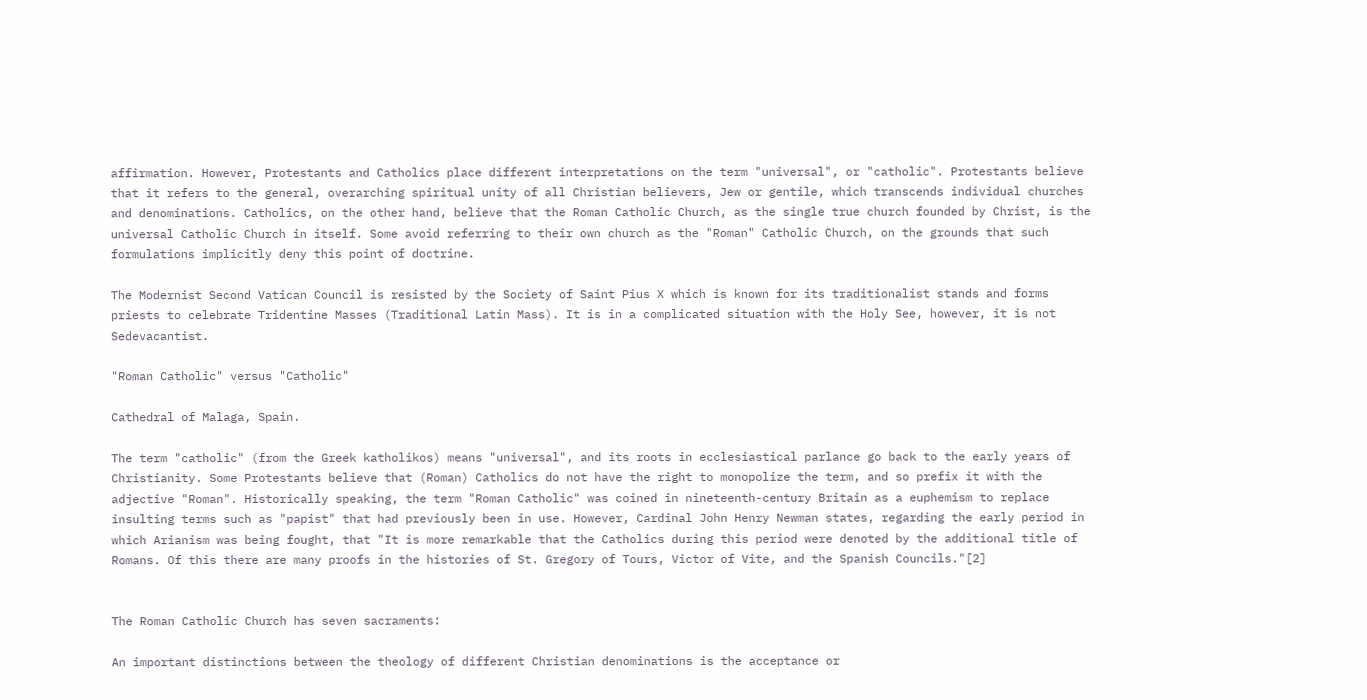affirmation. However, Protestants and Catholics place different interpretations on the term "universal", or "catholic". Protestants believe that it refers to the general, overarching spiritual unity of all Christian believers, Jew or gentile, which transcends individual churches and denominations. Catholics, on the other hand, believe that the Roman Catholic Church, as the single true church founded by Christ, is the universal Catholic Church in itself. Some avoid referring to their own church as the "Roman" Catholic Church, on the grounds that such formulations implicitly deny this point of doctrine.

The Modernist Second Vatican Council is resisted by the Society of Saint Pius X which is known for its traditionalist stands and forms priests to celebrate Tridentine Masses (Traditional Latin Mass). It is in a complicated situation with the Holy See, however, it is not Sedevacantist.

"Roman Catholic" versus "Catholic"

Cathedral of Malaga, Spain.

The term "catholic" (from the Greek katholikos) means "universal", and its roots in ecclesiastical parlance go back to the early years of Christianity. Some Protestants believe that (Roman) Catholics do not have the right to monopolize the term, and so prefix it with the adjective "Roman". Historically speaking, the term "Roman Catholic" was coined in nineteenth-century Britain as a euphemism to replace insulting terms such as "papist" that had previously been in use. However, Cardinal John Henry Newman states, regarding the early period in which Arianism was being fought, that "It is more remarkable that the Catholics during this period were denoted by the additional title of Romans. Of this there are many proofs in the histories of St. Gregory of Tours, Victor of Vite, and the Spanish Councils."[2]


The Roman Catholic Church has seven sacraments:

An important distinctions between the theology of different Christian denominations is the acceptance or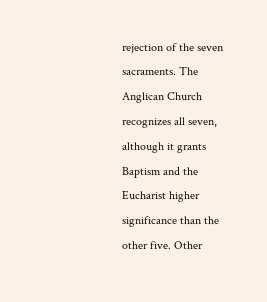rejection of the seven sacraments. The Anglican Church recognizes all seven, although it grants Baptism and the Eucharist higher significance than the other five. Other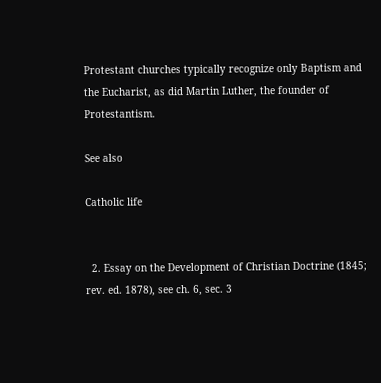Protestant churches typically recognize only Baptism and the Eucharist, as did Martin Luther, the founder of Protestantism.

See also

Catholic life


  2. Essay on the Development of Christian Doctrine (1845; rev. ed. 1878), see ch. 6, sec. 3